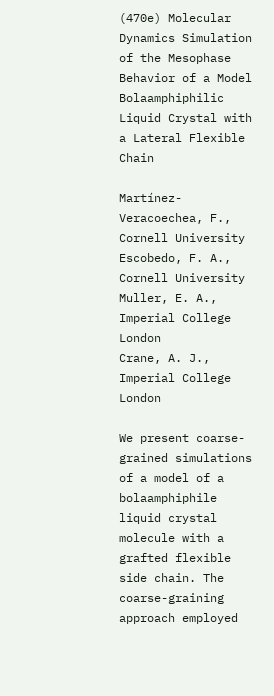(470e) Molecular Dynamics Simulation of the Mesophase Behavior of a Model Bolaamphiphilic Liquid Crystal with a Lateral Flexible Chain

Martínez-Veracoechea, F., Cornell University
Escobedo, F. A., Cornell University
Muller, E. A., Imperial College London
Crane, A. J., Imperial College London

We present coarse-grained simulations of a model of a bolaamphiphile liquid crystal molecule with a grafted flexible side chain. The coarse-graining approach employed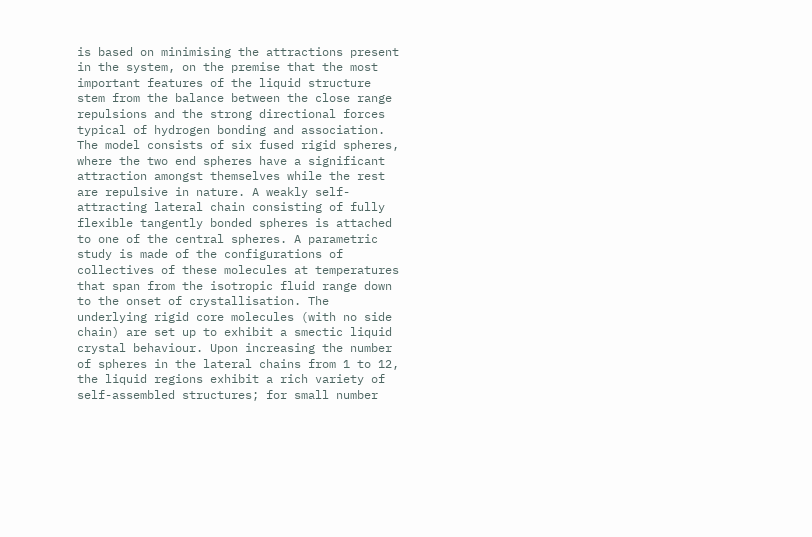is based on minimising the attractions present in the system, on the premise that the most important features of the liquid structure stem from the balance between the close range repulsions and the strong directional forces typical of hydrogen bonding and association. The model consists of six fused rigid spheres, where the two end spheres have a significant attraction amongst themselves while the rest are repulsive in nature. A weakly self-attracting lateral chain consisting of fully flexible tangently bonded spheres is attached to one of the central spheres. A parametric study is made of the configurations of collectives of these molecules at temperatures that span from the isotropic fluid range down to the onset of crystallisation. The underlying rigid core molecules (with no side chain) are set up to exhibit a smectic liquid crystal behaviour. Upon increasing the number of spheres in the lateral chains from 1 to 12, the liquid regions exhibit a rich variety of self-assembled structures; for small number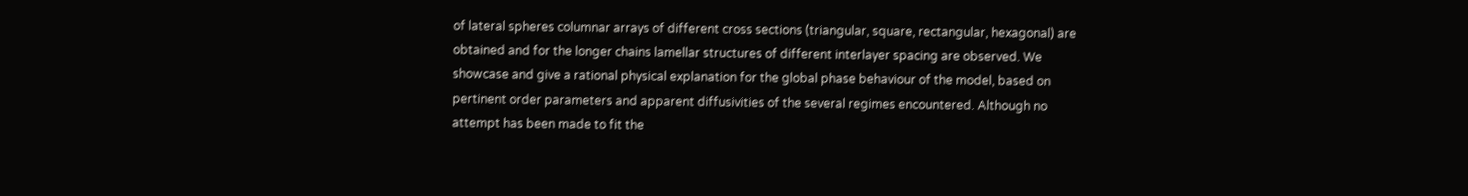of lateral spheres columnar arrays of different cross sections (triangular, square, rectangular, hexagonal) are obtained and for the longer chains lamellar structures of different interlayer spacing are observed. We showcase and give a rational physical explanation for the global phase behaviour of the model, based on pertinent order parameters and apparent diffusivities of the several regimes encountered. Although no attempt has been made to fit the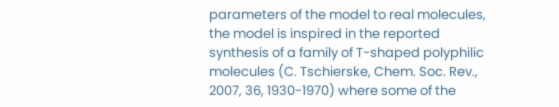parameters of the model to real molecules, the model is inspired in the reported synthesis of a family of T-shaped polyphilic molecules (C. Tschierske, Chem. Soc. Rev., 2007, 36, 1930-1970) where some of the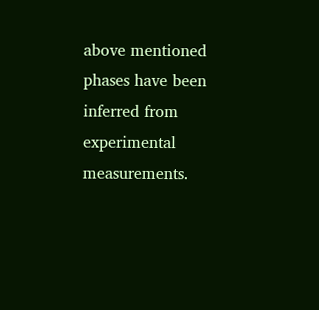above mentioned phases have been inferred from experimental measurements.